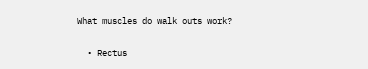What muscles do walk outs work?

  • Rectus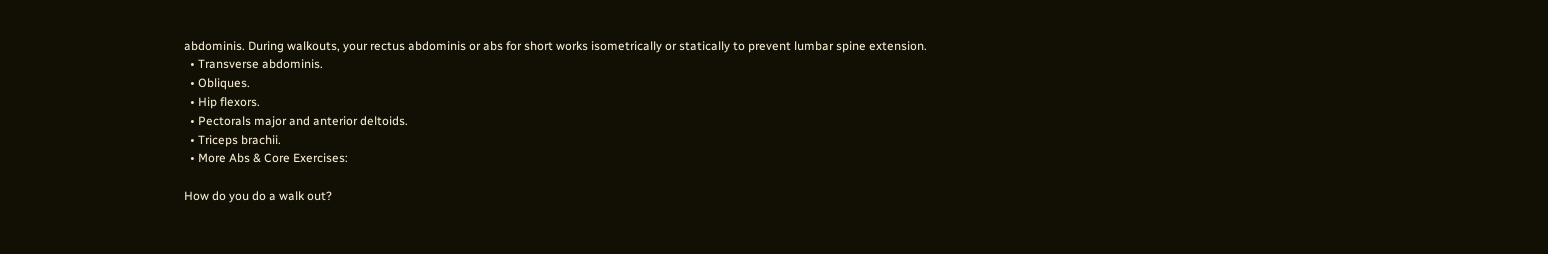abdominis. During walkouts, your rectus abdominis or abs for short works isometrically or statically to prevent lumbar spine extension.
  • Transverse abdominis.
  • Obliques.
  • Hip flexors.
  • Pectorals major and anterior deltoids.
  • Triceps brachii.
  • More Abs & Core Exercises:

How do you do a walk out?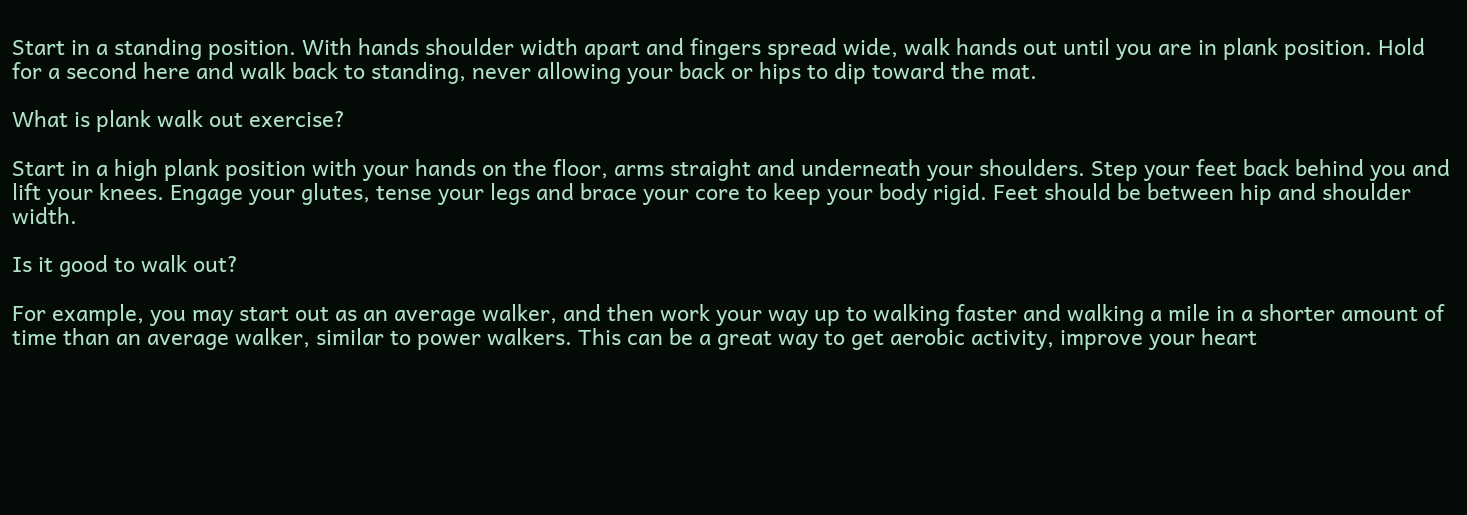Start in a standing position. With hands shoulder width apart and fingers spread wide, walk hands out until you are in plank position. Hold for a second here and walk back to standing, never allowing your back or hips to dip toward the mat.

What is plank walk out exercise?

Start in a high plank position with your hands on the floor, arms straight and underneath your shoulders. Step your feet back behind you and lift your knees. Engage your glutes, tense your legs and brace your core to keep your body rigid. Feet should be between hip and shoulder width.

Is it good to walk out?

For example, you may start out as an average walker, and then work your way up to walking faster and walking a mile in a shorter amount of time than an average walker, similar to power walkers. This can be a great way to get aerobic activity, improve your heart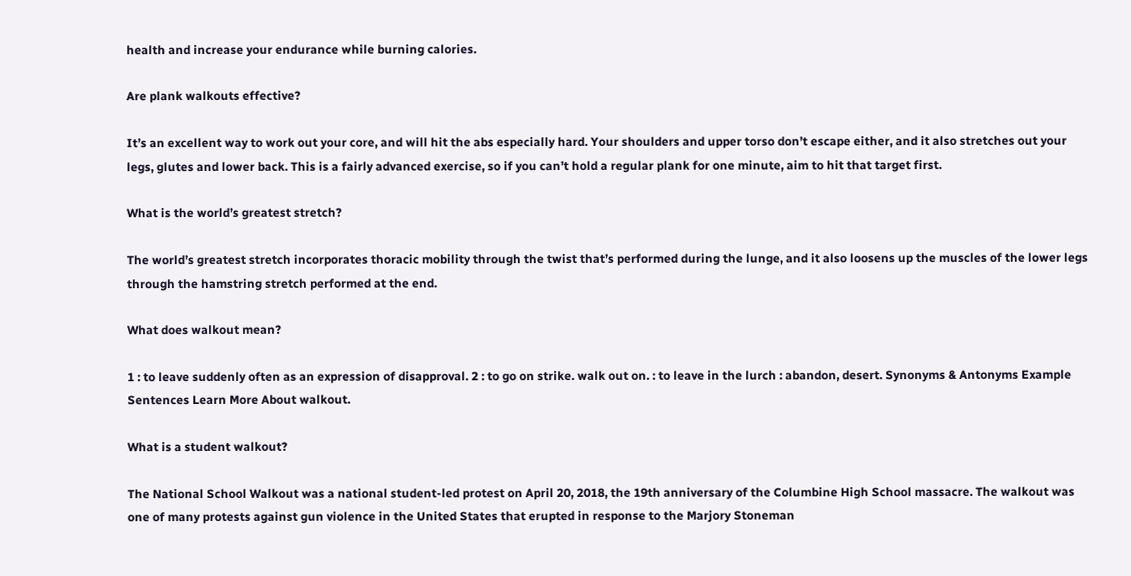health and increase your endurance while burning calories.

Are plank walkouts effective?

It’s an excellent way to work out your core, and will hit the abs especially hard. Your shoulders and upper torso don’t escape either, and it also stretches out your legs, glutes and lower back. This is a fairly advanced exercise, so if you can’t hold a regular plank for one minute, aim to hit that target first.

What is the world’s greatest stretch?

The world’s greatest stretch incorporates thoracic mobility through the twist that’s performed during the lunge, and it also loosens up the muscles of the lower legs through the hamstring stretch performed at the end.

What does walkout mean?

1 : to leave suddenly often as an expression of disapproval. 2 : to go on strike. walk out on. : to leave in the lurch : abandon, desert. Synonyms & Antonyms Example Sentences Learn More About walkout.

What is a student walkout?

The National School Walkout was a national student-led protest on April 20, 2018, the 19th anniversary of the Columbine High School massacre. The walkout was one of many protests against gun violence in the United States that erupted in response to the Marjory Stoneman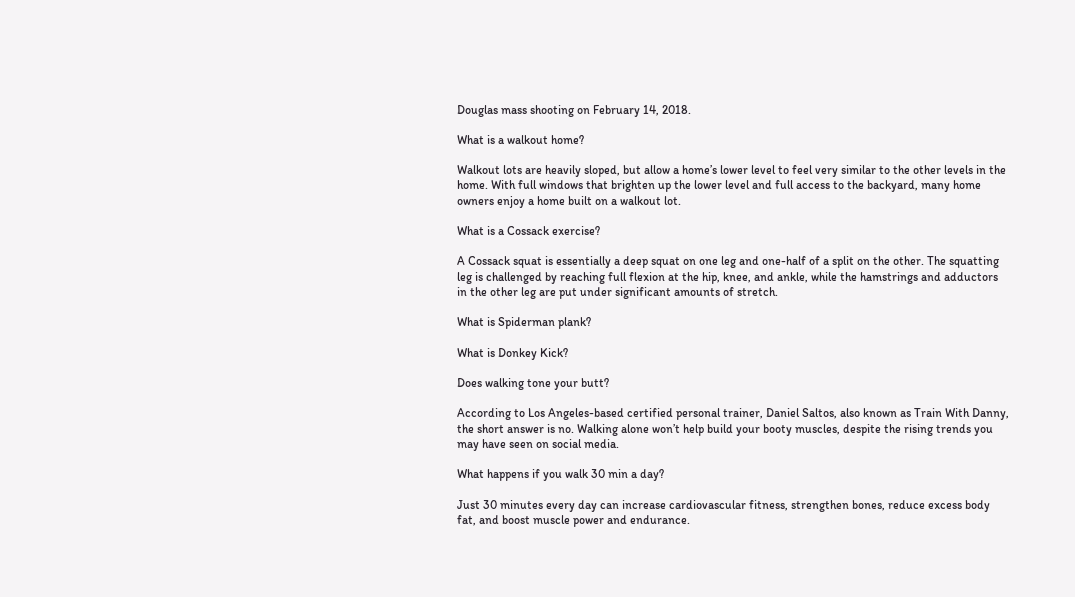Douglas mass shooting on February 14, 2018.

What is a walkout home?

Walkout lots are heavily sloped, but allow a home’s lower level to feel very similar to the other levels in the home. With full windows that brighten up the lower level and full access to the backyard, many home owners enjoy a home built on a walkout lot.

What is a Cossack exercise?

A Cossack squat is essentially a deep squat on one leg and one-half of a split on the other. The squatting leg is challenged by reaching full flexion at the hip, knee, and ankle, while the hamstrings and adductors in the other leg are put under significant amounts of stretch.

What is Spiderman plank?

What is Donkey Kick?

Does walking tone your butt?

According to Los Angeles-based certified personal trainer, Daniel Saltos, also known as Train With Danny, the short answer is no. Walking alone won’t help build your booty muscles, despite the rising trends you may have seen on social media.

What happens if you walk 30 min a day?

Just 30 minutes every day can increase cardiovascular fitness, strengthen bones, reduce excess body fat, and boost muscle power and endurance.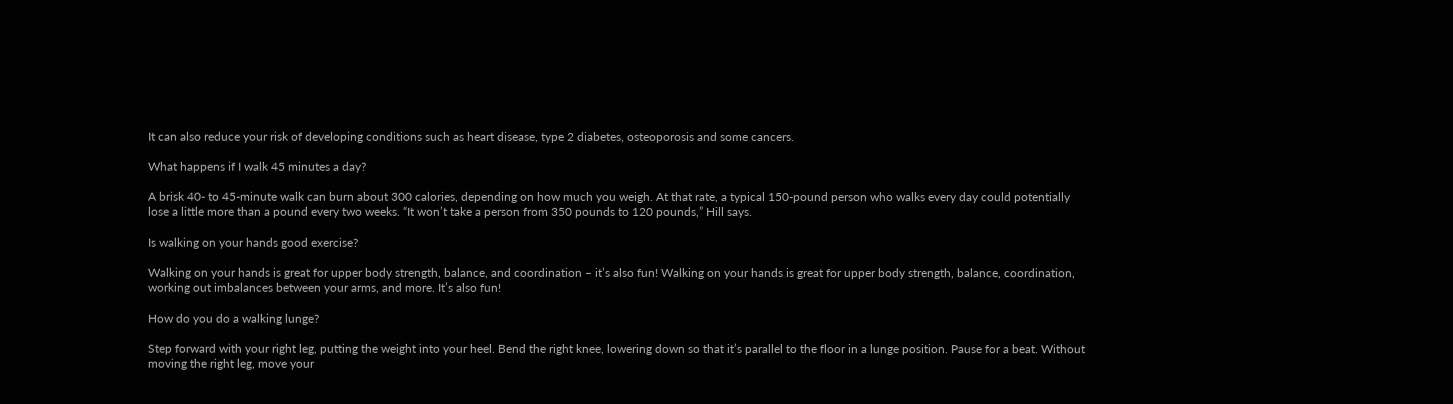It can also reduce your risk of developing conditions such as heart disease, type 2 diabetes, osteoporosis and some cancers.

What happens if I walk 45 minutes a day?

A brisk 40- to 45-minute walk can burn about 300 calories, depending on how much you weigh. At that rate, a typical 150-pound person who walks every day could potentially lose a little more than a pound every two weeks. “It won’t take a person from 350 pounds to 120 pounds,” Hill says.

Is walking on your hands good exercise?

Walking on your hands is great for upper body strength, balance, and coordination – it’s also fun! Walking on your hands is great for upper body strength, balance, coordination, working out imbalances between your arms, and more. It’s also fun!

How do you do a walking lunge?

Step forward with your right leg, putting the weight into your heel. Bend the right knee, lowering down so that it’s parallel to the floor in a lunge position. Pause for a beat. Without moving the right leg, move your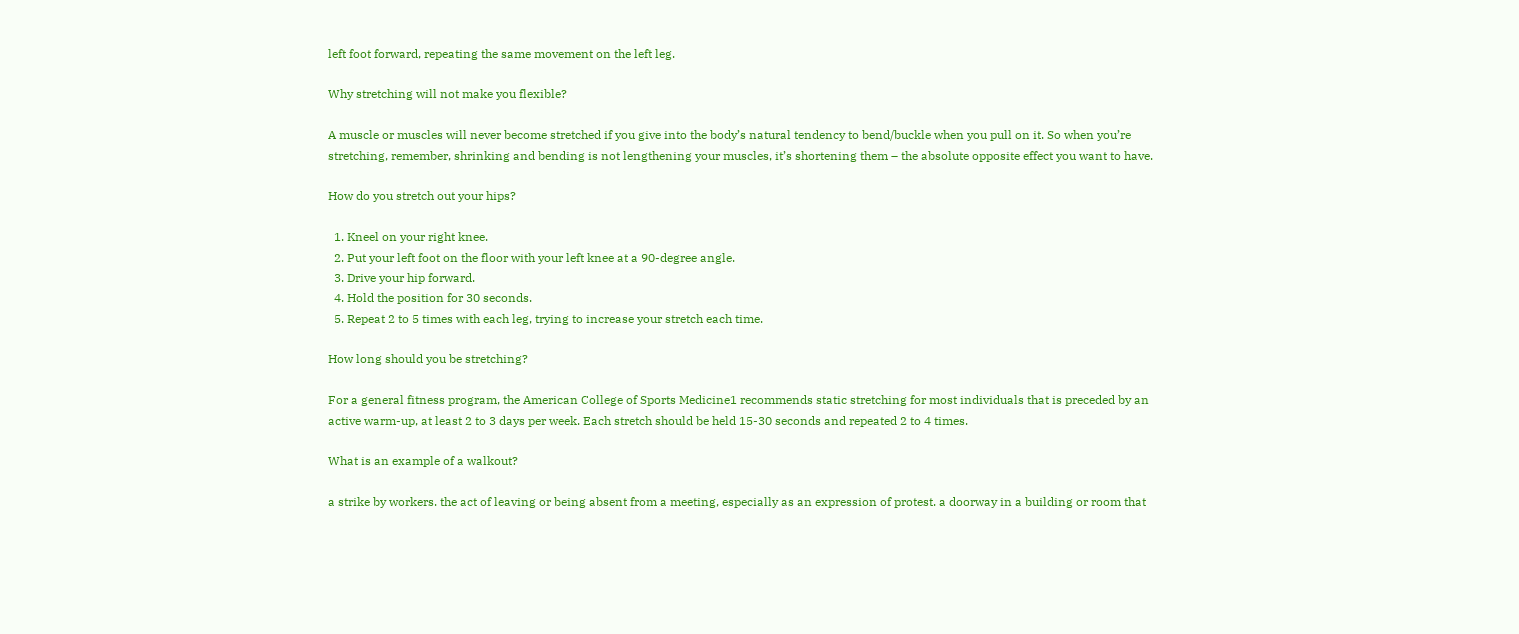left foot forward, repeating the same movement on the left leg.

Why stretching will not make you flexible?

A muscle or muscles will never become stretched if you give into the body’s natural tendency to bend/buckle when you pull on it. So when you’re stretching, remember, shrinking and bending is not lengthening your muscles, it’s shortening them – the absolute opposite effect you want to have.

How do you stretch out your hips?

  1. Kneel on your right knee.
  2. Put your left foot on the floor with your left knee at a 90-degree angle.
  3. Drive your hip forward.
  4. Hold the position for 30 seconds.
  5. Repeat 2 to 5 times with each leg, trying to increase your stretch each time.

How long should you be stretching?

For a general fitness program, the American College of Sports Medicine1 recommends static stretching for most individuals that is preceded by an active warm-up, at least 2 to 3 days per week. Each stretch should be held 15-30 seconds and repeated 2 to 4 times.

What is an example of a walkout?

a strike by workers. the act of leaving or being absent from a meeting, especially as an expression of protest. a doorway in a building or room that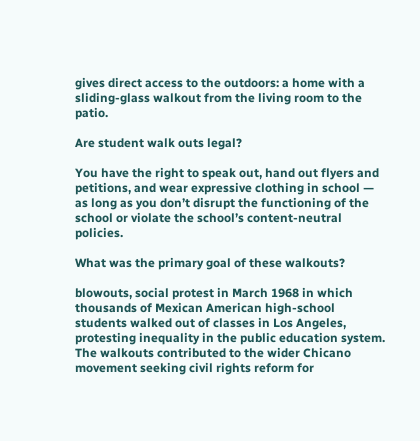gives direct access to the outdoors: a home with a sliding-glass walkout from the living room to the patio.

Are student walk outs legal?

You have the right to speak out, hand out flyers and petitions, and wear expressive clothing in school — as long as you don’t disrupt the functioning of the school or violate the school’s content-neutral policies.

What was the primary goal of these walkouts?

blowouts, social protest in March 1968 in which thousands of Mexican American high-school students walked out of classes in Los Angeles, protesting inequality in the public education system. The walkouts contributed to the wider Chicano movement seeking civil rights reform for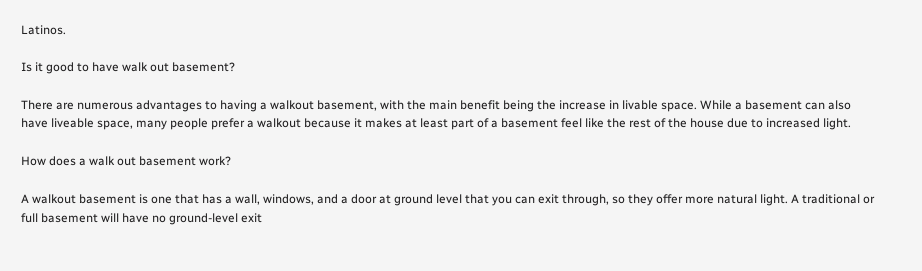Latinos.

Is it good to have walk out basement?

There are numerous advantages to having a walkout basement, with the main benefit being the increase in livable space. While a basement can also have liveable space, many people prefer a walkout because it makes at least part of a basement feel like the rest of the house due to increased light.

How does a walk out basement work?

A walkout basement is one that has a wall, windows, and a door at ground level that you can exit through, so they offer more natural light. A traditional or full basement will have no ground-level exit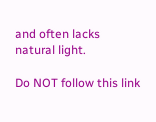and often lacks natural light.

Do NOT follow this link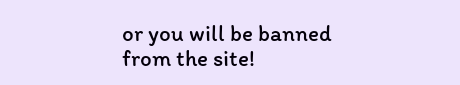or you will be banned from the site!